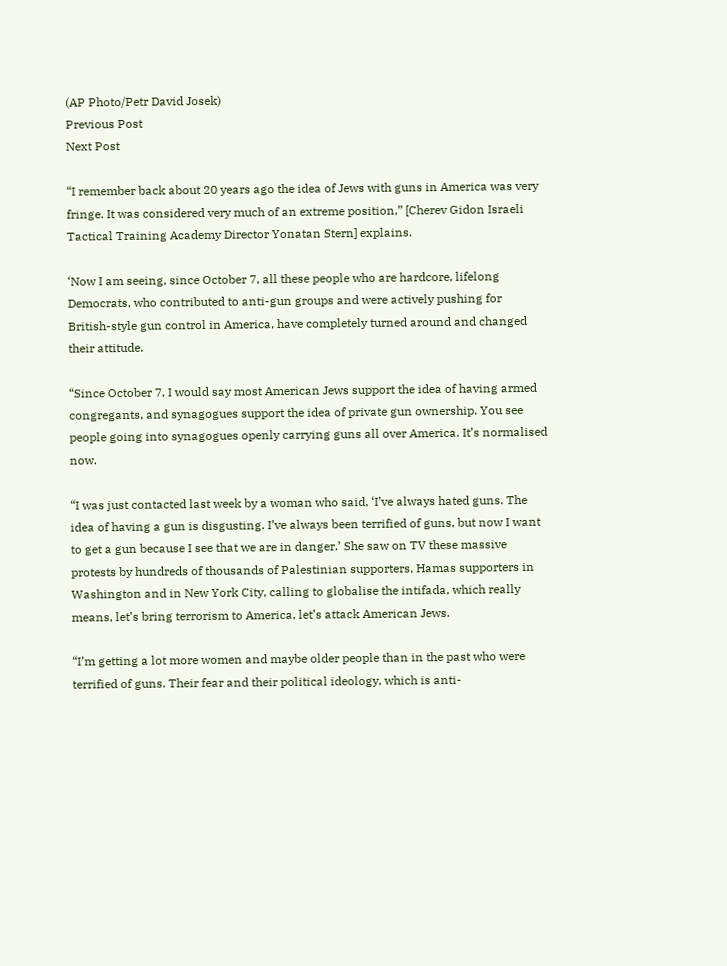(AP Photo/Petr David Josek)
Previous Post
Next Post

“I remember back about 20 years ago the idea of Jews with guns in America was very fringe. It was considered very much of an extreme position,” [Cherev Gidon Israeli Tactical Training Academy Director Yonatan Stern] explains.

‘Now I am seeing, since October 7, all these people who are hardcore, lifelong Democrats, who contributed to anti-gun groups and were actively pushing for British-style gun control in America, have completely turned around and changed their attitude.

“Since October 7, I would say most American Jews support the idea of having armed congregants, and synagogues support the idea of private gun ownership. You see people going into synagogues openly carrying guns all over America. It’s normalised now.

“I was just contacted last week by a woman who said, ‘I’ve always hated guns. The idea of having a gun is disgusting. I’ve always been terrified of guns, but now I want to get a gun because I see that we are in danger.’ She saw on TV these massive protests by hundreds of thousands of Palestinian supporters, Hamas supporters in Washington and in New York City, calling to globalise the intifada, which really means, let’s bring terrorism to America, let’s attack American Jews.

“I’m getting a lot more women and maybe older people than in the past who were terrified of guns. Their fear and their political ideology, which is anti-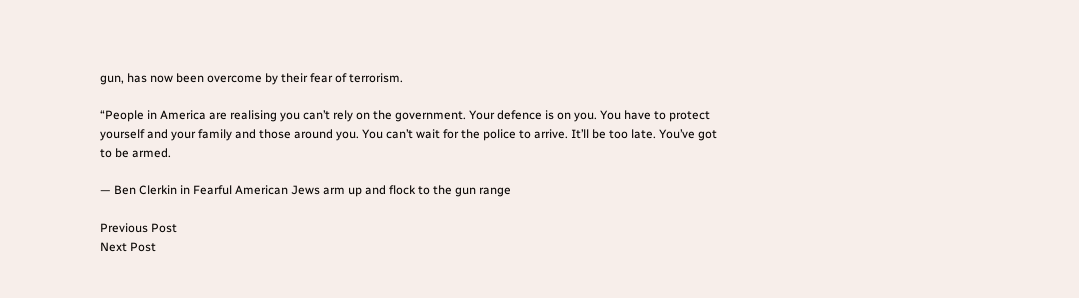gun, has now been overcome by their fear of terrorism.

“People in America are realising you can’t rely on the government. Your defence is on you. You have to protect yourself and your family and those around you. You can’t wait for the police to arrive. It’ll be too late. You’ve got to be armed.

— Ben Clerkin in Fearful American Jews arm up and flock to the gun range

Previous Post
Next Post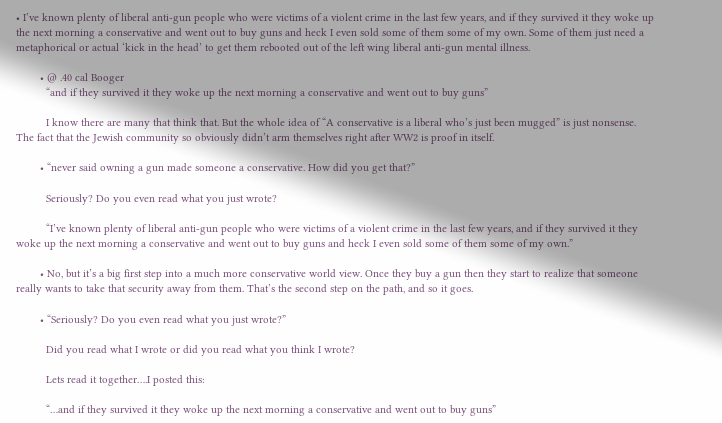• I’ve known plenty of liberal anti-gun people who were victims of a violent crime in the last few years, and if they survived it they woke up the next morning a conservative and went out to buy guns and heck I even sold some of them some of my own. Some of them just need a metaphorical or actual ‘kick in the head’ to get them rebooted out of the left wing liberal anti-gun mental illness.

        • @ .40 cal Booger
          “and if they survived it they woke up the next morning a conservative and went out to buy guns”

          I know there are many that think that. But the whole idea of “A conservative is a liberal who’s just been mugged” is just nonsense. The fact that the Jewish community so obviously didn’t arm themselves right after WW2 is proof in itself.

        • “never said owning a gun made someone a conservative. How did you get that?”

          Seriously? Do you even read what you just wrote?

          “I’ve known plenty of liberal anti-gun people who were victims of a violent crime in the last few years, and if they survived it they woke up the next morning a conservative and went out to buy guns and heck I even sold some of them some of my own.”

        • No, but it’s a big first step into a much more conservative world view. Once they buy a gun then they start to realize that someone really wants to take that security away from them. That’s the second step on the path, and so it goes.

        • “Seriously? Do you even read what you just wrote?”

          Did you read what I wrote or did you read what you think I wrote?

          Lets read it together….I posted this:

          “…and if they survived it they woke up the next morning a conservative and went out to buy guns”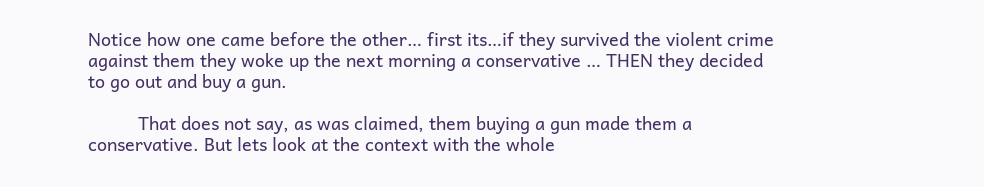Notice how one came before the other… first its…if they survived the violent crime against them they woke up the next morning a conservative … THEN they decided to go out and buy a gun.

          That does not say, as was claimed, them buying a gun made them a conservative. But lets look at the context with the whole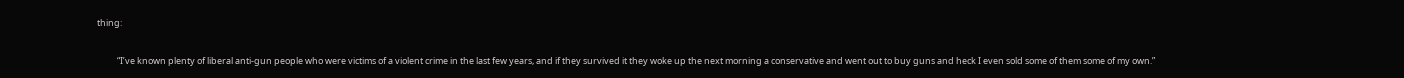thing:

          “I’ve known plenty of liberal anti-gun people who were victims of a violent crime in the last few years, and if they survived it they woke up the next morning a conservative and went out to buy guns and heck I even sold some of them some of my own.”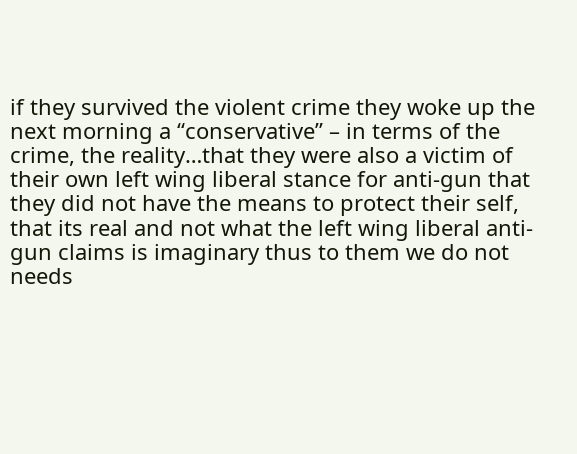if they survived the violent crime they woke up the next morning a “conservative” – in terms of the crime, the reality…that they were also a victim of their own left wing liberal stance for anti-gun that they did not have the means to protect their self, that its real and not what the left wing liberal anti-gun claims is imaginary thus to them we do not needs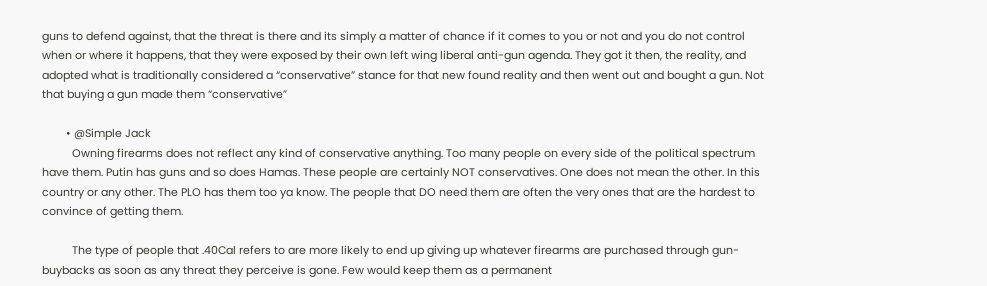guns to defend against, that the threat is there and its simply a matter of chance if it comes to you or not and you do not control when or where it happens, that they were exposed by their own left wing liberal anti-gun agenda. They got it then, the reality, and adopted what is traditionally considered a “conservative” stance for that new found reality and then went out and bought a gun. Not that buying a gun made them “conservative”

        • @Simple Jack
          Owning firearms does not reflect any kind of conservative anything. Too many people on every side of the political spectrum have them. Putin has guns and so does Hamas. These people are certainly NOT conservatives. One does not mean the other. In this country or any other. The PLO has them too ya know. The people that DO need them are often the very ones that are the hardest to convince of getting them.

          The type of people that .40Cal refers to are more likely to end up giving up whatever firearms are purchased through gun-buybacks as soon as any threat they perceive is gone. Few would keep them as a permanent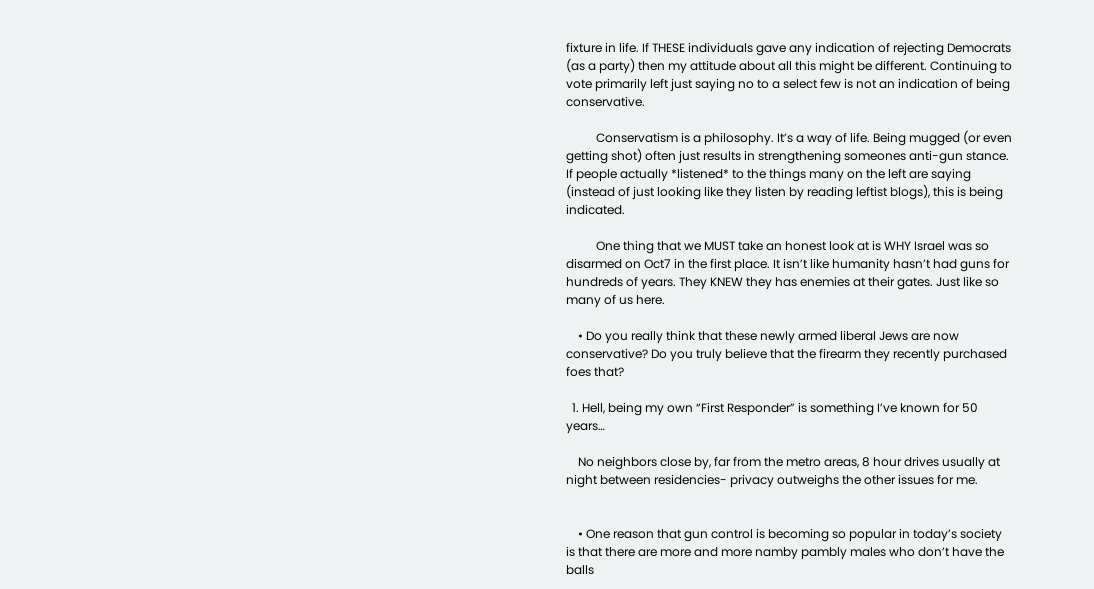fixture in life. If THESE individuals gave any indication of rejecting Democrats (as a party) then my attitude about all this might be different. Continuing to vote primarily left just saying no to a select few is not an indication of being conservative.

          Conservatism is a philosophy. It’s a way of life. Being mugged (or even getting shot) often just results in strengthening someones anti-gun stance. If people actually *listened* to the things many on the left are saying (instead of just looking like they listen by reading leftist blogs), this is being indicated.

          One thing that we MUST take an honest look at is WHY Israel was so disarmed on Oct7 in the first place. It isn’t like humanity hasn’t had guns for hundreds of years. They KNEW they has enemies at their gates. Just like so many of us here.

    • Do you really think that these newly armed liberal Jews are now conservative? Do you truly believe that the firearm they recently purchased foes that?

  1. Hell, being my own “First Responder” is something I’ve known for 50 years…

    No neighbors close by, far from the metro areas, 8 hour drives usually at night between residencies- privacy outweighs the other issues for me.


    • One reason that gun control is becoming so popular in today’s society is that there are more and more namby pambly males who don’t have the balls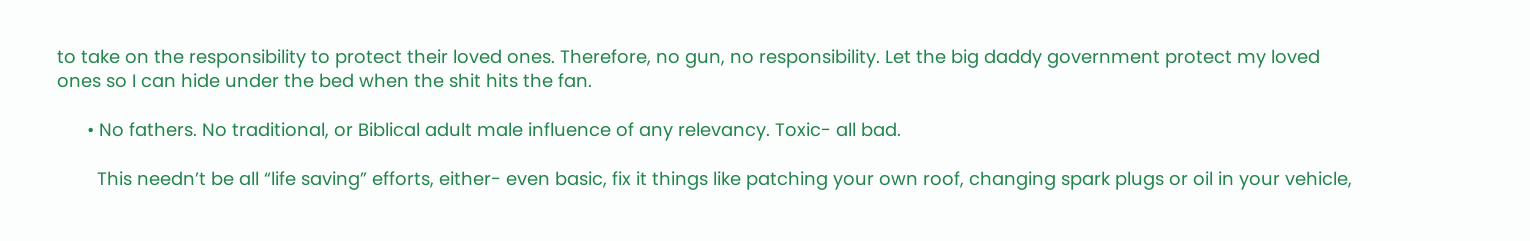to take on the responsibility to protect their loved ones. Therefore, no gun, no responsibility. Let the big daddy government protect my loved ones so I can hide under the bed when the shit hits the fan.

      • No fathers. No traditional, or Biblical adult male influence of any relevancy. Toxic- all bad.

        This needn’t be all “life saving” efforts, either- even basic, fix it things like patching your own roof, changing spark plugs or oil in your vehicle,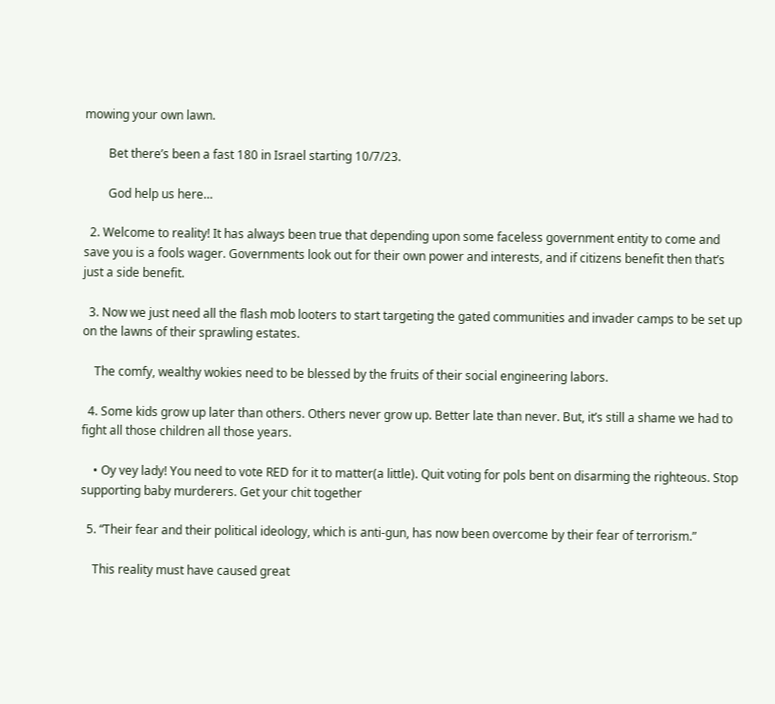mowing your own lawn.

        Bet there’s been a fast 180 in Israel starting 10/7/23.

        God help us here…

  2. Welcome to reality! It has always been true that depending upon some faceless government entity to come and save you is a fools wager. Governments look out for their own power and interests, and if citizens benefit then that’s just a side benefit.

  3. Now we just need all the flash mob looters to start targeting the gated communities and invader camps to be set up on the lawns of their sprawling estates.

    The comfy, wealthy wokies need to be blessed by the fruits of their social engineering labors.

  4. Some kids grow up later than others. Others never grow up. Better late than never. But, it’s still a shame we had to fight all those children all those years.

    • Oy vey lady! You need to vote RED for it to matter(a little). Quit voting for pols bent on disarming the righteous. Stop supporting baby murderers. Get your chit together

  5. “Their fear and their political ideology, which is anti-gun, has now been overcome by their fear of terrorism.”

    This reality must have caused great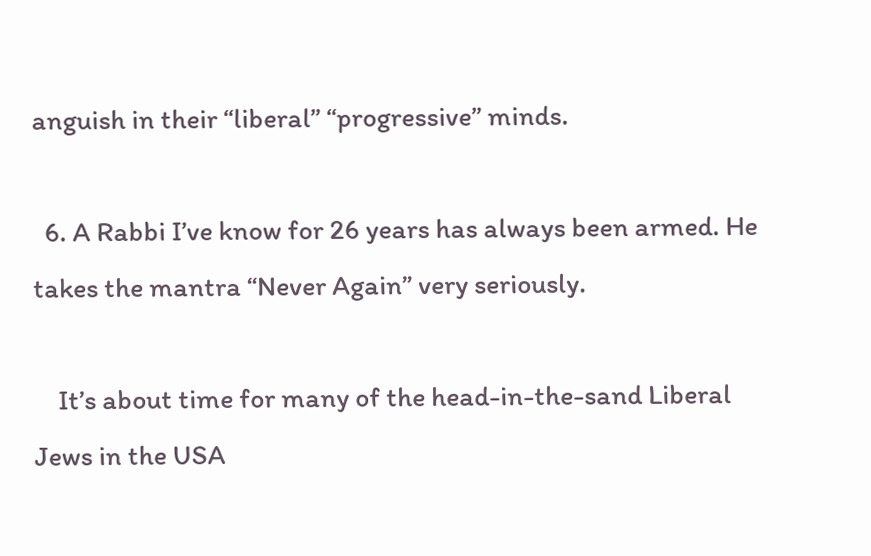anguish in their “liberal” “progressive” minds.

  6. A Rabbi I’ve know for 26 years has always been armed. He takes the mantra “Never Again” very seriously.

    It’s about time for many of the head-in-the-sand Liberal Jews in the USA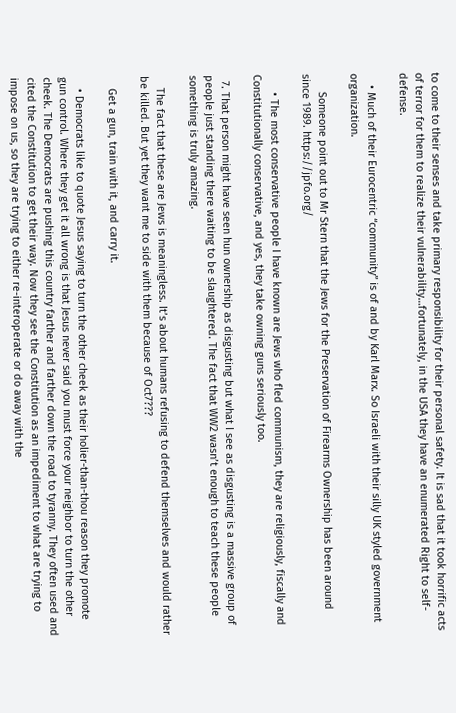to come to their senses and take primary responsibility for their personal safety. It is sad that it took horrific acts of terror for them to realize their vulnerability…fortunately, in the USA they have an enumerated Right to self-defense.

    • Much of their Eurocentric “community” is of and by Karl Marx. So Israeli with their silly UK styled government organization.

      Someone point out to Mr Stern that the Jews for the Preservation of Firearms Ownership has been around since 1989. https://jpfo.org/

      • The most conservative people I have known are Jews who fled communism, they are religiously, fiscally and Constitutionally conservative, and yes, they take owning guns seriously too.

  7. That person might have seen hun ownership as disgusting but what I see as disgusting is a massive group of people just standing there waiting to be slaughtered. The fact that WW2 wasn’t enough to teach these people something is truly amazing.

    The fact that these are Jews is meaningless. It’s about humans refusing to defend themselves and would rather be killed. But yet they want me to side with them because of Oct7???

    Get a gun, train with it, and carry it.

    • Democrats like to quote Jesus saying to turn the other cheek as their holier-than-thou reason they promote gun control. Where they get it all wrong is that Jesus never said you must force your neighbor to turn the other cheek. The Democrats are pushing this country farther and farther down the road to tyranny. They often used and cited the Constitution to get their way. Now they see the Constitution as an impediment to what are trying to impose on us, so they are trying to either re-interoperate or do away with the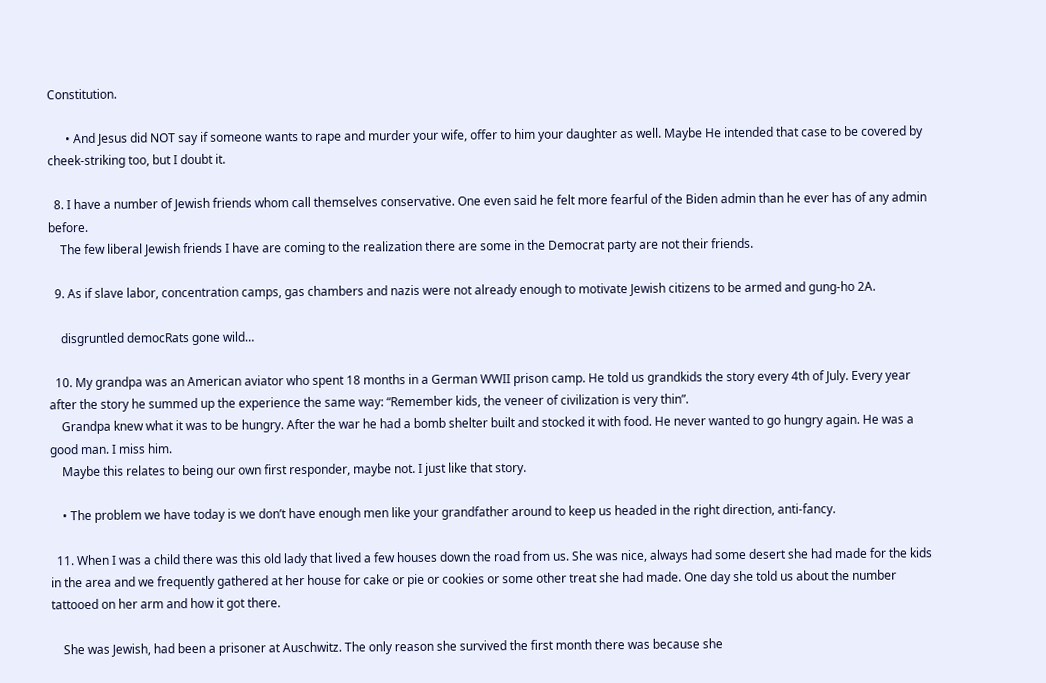Constitution.

      • And Jesus did NOT say if someone wants to rape and murder your wife, offer to him your daughter as well. Maybe He intended that case to be covered by cheek-striking too, but I doubt it.

  8. I have a number of Jewish friends whom call themselves conservative. One even said he felt more fearful of the Biden admin than he ever has of any admin before.
    The few liberal Jewish friends I have are coming to the realization there are some in the Democrat party are not their friends.

  9. As if slave labor, concentration camps, gas chambers and nazis were not already enough to motivate Jewish citizens to be armed and gung-ho 2A.

    disgruntled democRats gone wild…

  10. My grandpa was an American aviator who spent 18 months in a German WWII prison camp. He told us grandkids the story every 4th of July. Every year after the story he summed up the experience the same way: “Remember kids, the veneer of civilization is very thin”.
    Grandpa knew what it was to be hungry. After the war he had a bomb shelter built and stocked it with food. He never wanted to go hungry again. He was a good man. I miss him.
    Maybe this relates to being our own first responder, maybe not. I just like that story.

    • The problem we have today is we don’t have enough men like your grandfather around to keep us headed in the right direction, anti-fancy.

  11. When I was a child there was this old lady that lived a few houses down the road from us. She was nice, always had some desert she had made for the kids in the area and we frequently gathered at her house for cake or pie or cookies or some other treat she had made. One day she told us about the number tattooed on her arm and how it got there.

    She was Jewish, had been a prisoner at Auschwitz. The only reason she survived the first month there was because she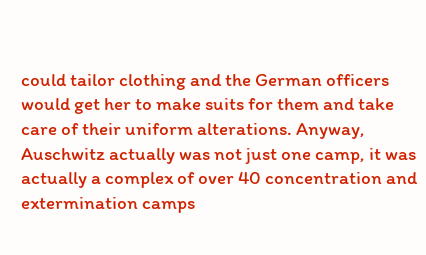could tailor clothing and the German officers would get her to make suits for them and take care of their uniform alterations. Anyway, Auschwitz actually was not just one camp, it was actually a complex of over 40 concentration and extermination camps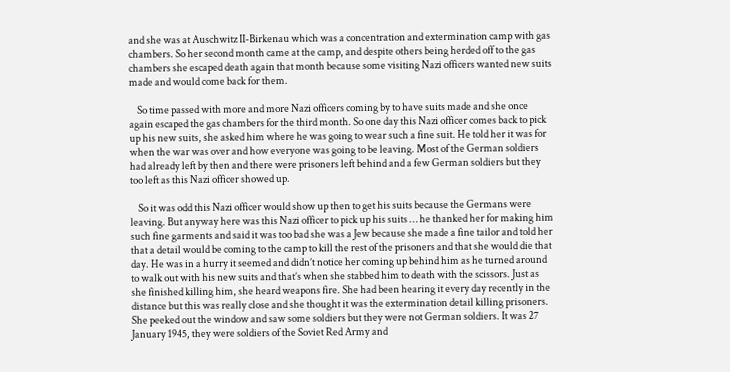and she was at Auschwitz II-Birkenau which was a concentration and extermination camp with gas chambers. So her second month came at the camp, and despite others being herded off to the gas chambers she escaped death again that month because some visiting Nazi officers wanted new suits made and would come back for them.

    So time passed with more and more Nazi officers coming by to have suits made and she once again escaped the gas chambers for the third month. So one day this Nazi officer comes back to pick up his new suits, she asked him where he was going to wear such a fine suit. He told her it was for when the war was over and how everyone was going to be leaving. Most of the German soldiers had already left by then and there were prisoners left behind and a few German soldiers but they too left as this Nazi officer showed up.

    So it was odd this Nazi officer would show up then to get his suits because the Germans were leaving. But anyway here was this Nazi officer to pick up his suits … he thanked her for making him such fine garments and said it was too bad she was a Jew because she made a fine tailor and told her that a detail would be coming to the camp to kill the rest of the prisoners and that she would die that day. He was in a hurry it seemed and didn’t notice her coming up behind him as he turned around to walk out with his new suits and that’s when she stabbed him to death with the scissors. Just as she finished killing him, she heard weapons fire. She had been hearing it every day recently in the distance but this was really close and she thought it was the extermination detail killing prisoners. She peeked out the window and saw some soldiers but they were not German soldiers. It was 27 January 1945, they were soldiers of the Soviet Red Army and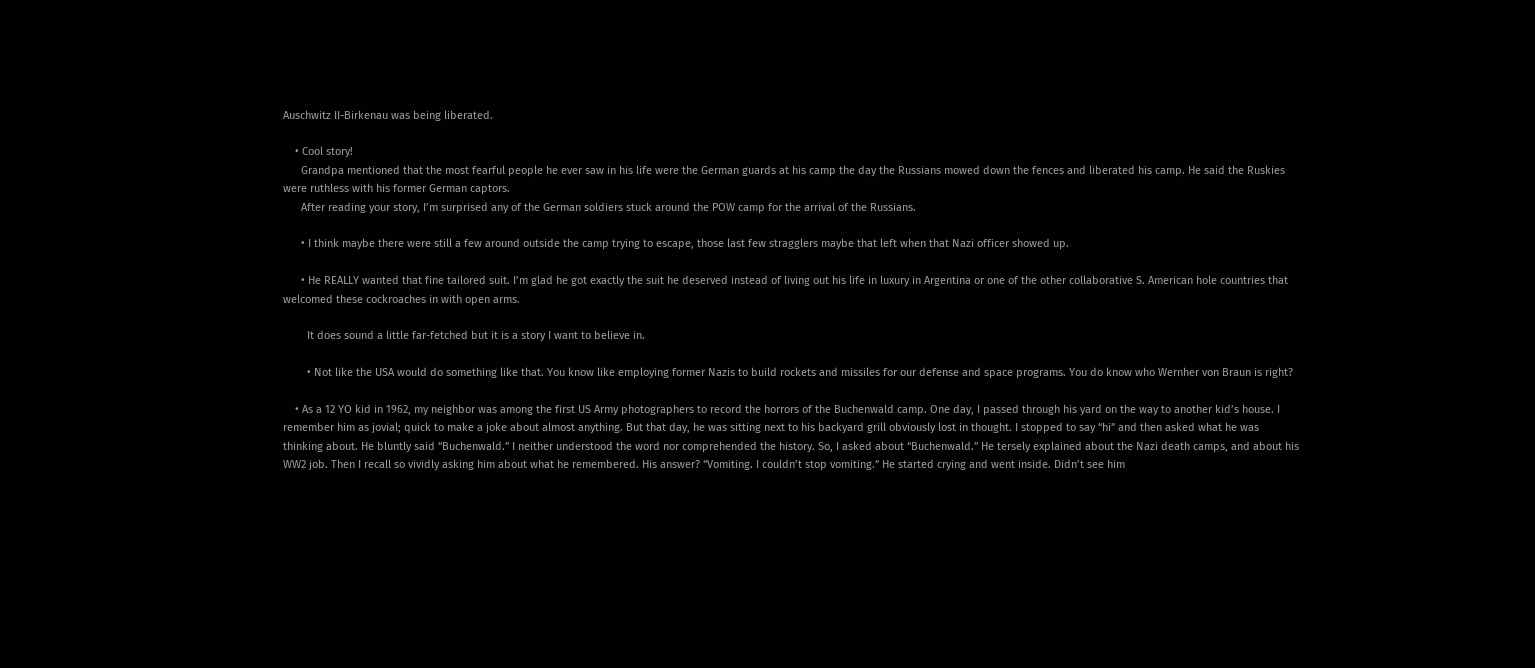Auschwitz II-Birkenau was being liberated.

    • Cool story!
      Grandpa mentioned that the most fearful people he ever saw in his life were the German guards at his camp the day the Russians mowed down the fences and liberated his camp. He said the Ruskies were ruthless with his former German captors.
      After reading your story, I’m surprised any of the German soldiers stuck around the POW camp for the arrival of the Russians.

      • I think maybe there were still a few around outside the camp trying to escape, those last few stragglers maybe that left when that Nazi officer showed up.

      • He REALLY wanted that fine tailored suit. I’m glad he got exactly the suit he deserved instead of living out his life in luxury in Argentina or one of the other collaborative S. American hole countries that welcomed these cockroaches in with open arms.

        It does sound a little far-fetched but it is a story I want to believe in.

        • Not like the USA would do something like that. You know like employing former Nazis to build rockets and missiles for our defense and space programs. You do know who Wernher von Braun is right?

    • As a 12 YO kid in 1962, my neighbor was among the first US Army photographers to record the horrors of the Buchenwald camp. One day, I passed through his yard on the way to another kid’s house. I remember him as jovial; quick to make a joke about almost anything. But that day, he was sitting next to his backyard grill obviously lost in thought. I stopped to say “hi” and then asked what he was thinking about. He bluntly said “Buchenwald.” I neither understood the word nor comprehended the history. So, I asked about “Buchenwald.” He tersely explained about the Nazi death camps, and about his WW2 job. Then I recall so vividly asking him about what he remembered. His answer? “Vomiting. I couldn’t stop vomiting.” He started crying and went inside. Didn’t see him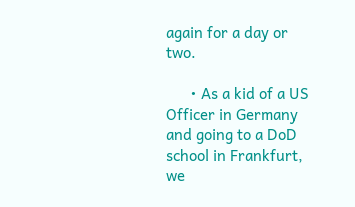again for a day or two.

      • As a kid of a US Officer in Germany and going to a DoD school in Frankfurt, we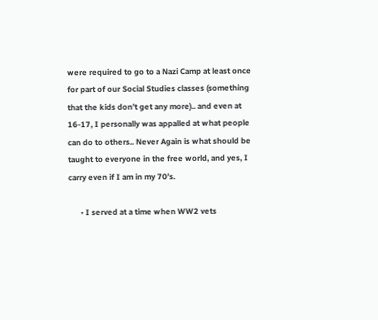were required to go to a Nazi Camp at least once for part of our Social Studies classes (something that the kids don’t get any more).. and even at 16-17, I personally was appalled at what people can do to others.. Never Again is what should be taught to everyone in the free world, and yes, I carry even if I am in my 70’s.

      • I served at a time when WW2 vets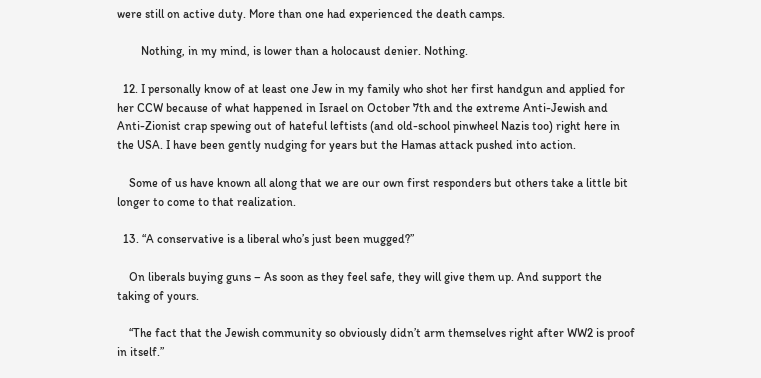were still on active duty. More than one had experienced the death camps.

        Nothing, in my mind, is lower than a holocaust denier. Nothing.

  12. I personally know of at least one Jew in my family who shot her first handgun and applied for her CCW because of what happened in Israel on October 7th and the extreme Anti-Jewish and Anti-Zionist crap spewing out of hateful leftists (and old-school pinwheel Nazis too) right here in the USA. I have been gently nudging for years but the Hamas attack pushed into action.

    Some of us have known all along that we are our own first responders but others take a little bit longer to come to that realization.

  13. “A conservative is a liberal who’s just been mugged?”

    On liberals buying guns – As soon as they feel safe, they will give them up. And support the taking of yours.

    “The fact that the Jewish community so obviously didn’t arm themselves right after WW2 is proof in itself.”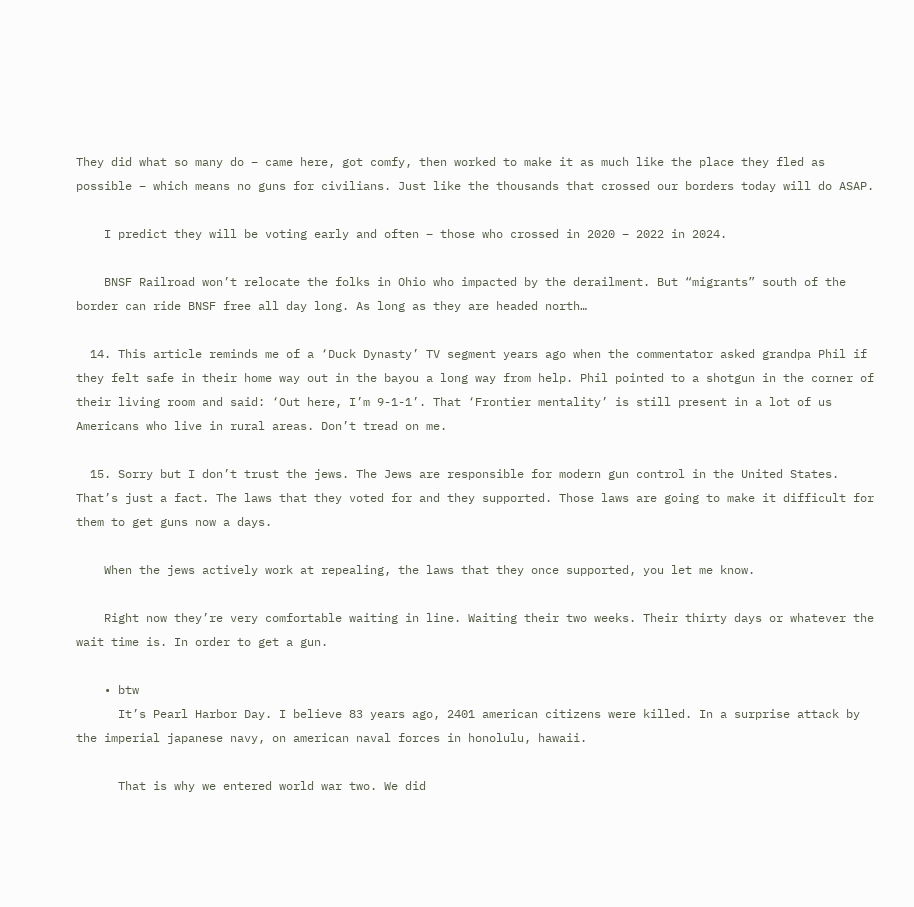They did what so many do – came here, got comfy, then worked to make it as much like the place they fled as possible – which means no guns for civilians. Just like the thousands that crossed our borders today will do ASAP.

    I predict they will be voting early and often – those who crossed in 2020 – 2022 in 2024.

    BNSF Railroad won’t relocate the folks in Ohio who impacted by the derailment. But “migrants” south of the border can ride BNSF free all day long. As long as they are headed north…

  14. This article reminds me of a ‘Duck Dynasty’ TV segment years ago when the commentator asked grandpa Phil if they felt safe in their home way out in the bayou a long way from help. Phil pointed to a shotgun in the corner of their living room and said: ‘Out here, I’m 9-1-1’. That ‘Frontier mentality’ is still present in a lot of us Americans who live in rural areas. Don’t tread on me.

  15. Sorry but I don’t trust the jews. The Jews are responsible for modern gun control in the United States. That’s just a fact. The laws that they voted for and they supported. Those laws are going to make it difficult for them to get guns now a days.

    When the jews actively work at repealing, the laws that they once supported, you let me know.

    Right now they’re very comfortable waiting in line. Waiting their two weeks. Their thirty days or whatever the wait time is. In order to get a gun.

    • btw
      It’s Pearl Harbor Day. I believe 83 years ago, 2401 american citizens were killed. In a surprise attack by the imperial japanese navy, on american naval forces in honolulu, hawaii.

      That is why we entered world war two. We did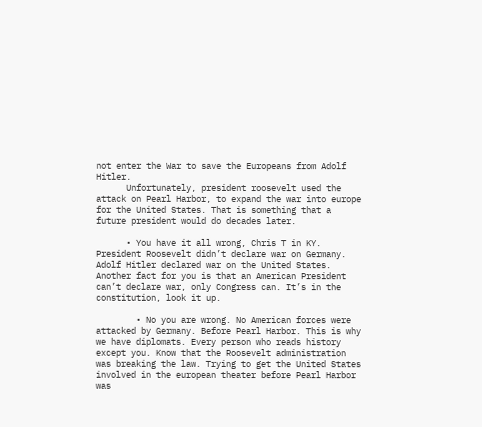not enter the War to save the Europeans from Adolf Hitler.
      Unfortunately, president roosevelt used the attack on Pearl Harbor, to expand the war into europe for the United States. That is something that a future president would do decades later.

      • You have it all wrong, Chris T in KY. President Roosevelt didn’t declare war on Germany. Adolf Hitler declared war on the United States. Another fact for you is that an American President can’t declare war, only Congress can. It’s in the constitution, look it up.

        • No you are wrong. No American forces were attacked by Germany. Before Pearl Harbor. This is why we have diplomats. Every person who reads history except you. Know that the Roosevelt administration was breaking the law. Trying to get the United States involved in the european theater before Pearl Harbor was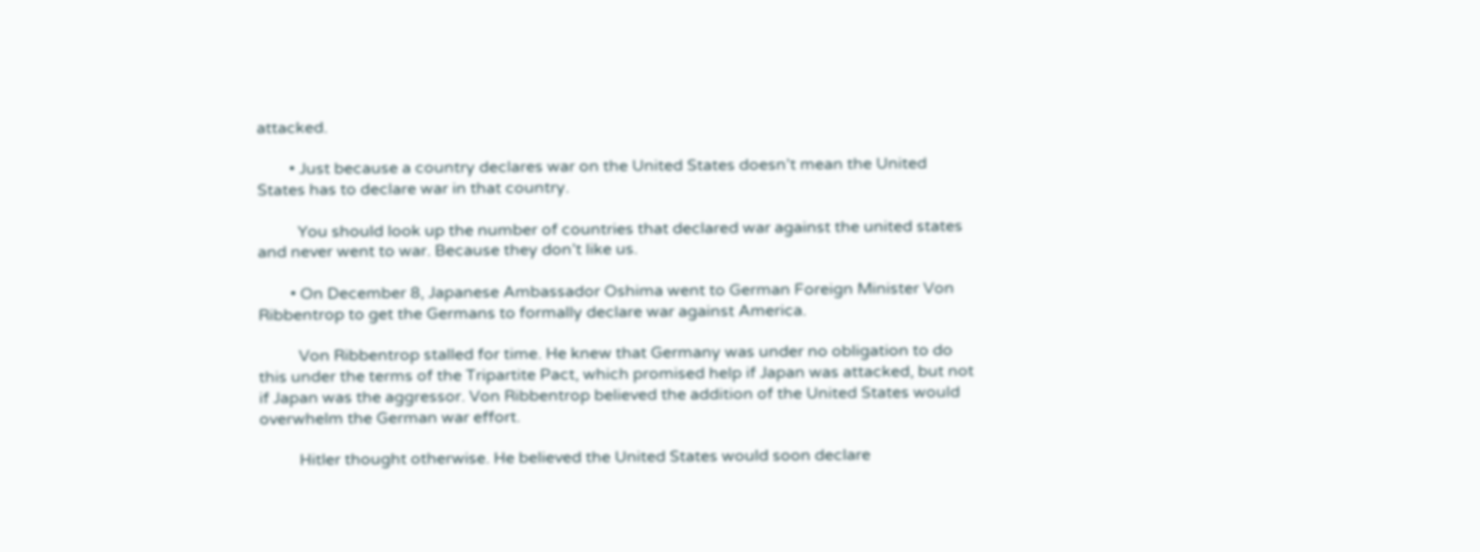attacked.

        • Just because a country declares war on the United States doesn’t mean the United States has to declare war in that country.

          You should look up the number of countries that declared war against the united states and never went to war. Because they don’t like us.

        • On December 8, Japanese Ambassador Oshima went to German Foreign Minister Von Ribbentrop to get the Germans to formally declare war against America.

          Von Ribbentrop stalled for time. He knew that Germany was under no obligation to do this under the terms of the Tripartite Pact, which promised help if Japan was attacked, but not if Japan was the aggressor. Von Ribbentrop believed the addition of the United States would overwhelm the German war effort.

          Hitler thought otherwise. He believed the United States would soon declare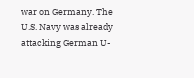war on Germany. The U.S. Navy was already attacking German U-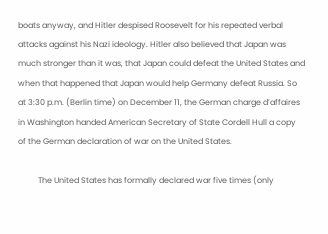boats anyway, and Hitler despised Roosevelt for his repeated verbal attacks against his Nazi ideology. Hitler also believed that Japan was much stronger than it was, that Japan could defeat the United States and when that happened that Japan would help Germany defeat Russia. So at 3:30 p.m. (Berlin time) on December 11, the German charge d’affaires in Washington handed American Secretary of State Cordell Hull a copy of the German declaration of war on the United States.

          The United States has formally declared war five times (only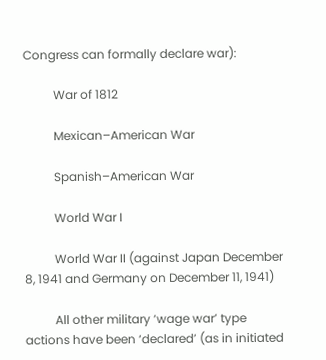Congress can formally declare war):

          War of 1812

          Mexican–American War

          Spanish–American War

          World War I

          World War II (against Japan December 8, 1941 and Germany on December 11, 1941)

          All other military ‘wage war’ type actions have been ‘declared’ (as in initiated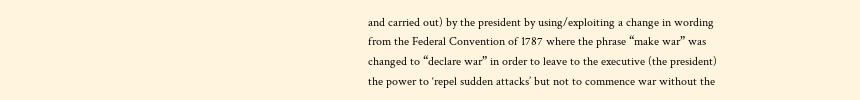and carried out) by the president by using/exploiting a change in wording from the Federal Convention of 1787 where the phrase “make war” was changed to “declare war” in order to leave to the executive (the president) the power to ‘repel sudden attacks’ but not to commence war without the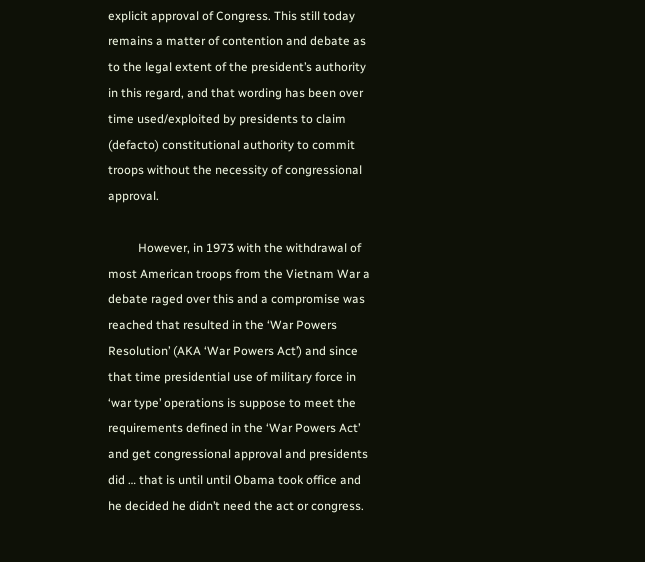explicit approval of Congress. This still today remains a matter of contention and debate as to the legal extent of the president’s authority in this regard, and that wording has been over time used/exploited by presidents to claim (defacto) constitutional authority to commit troops without the necessity of congressional approval.

          However, in 1973 with the withdrawal of most American troops from the Vietnam War a debate raged over this and a compromise was reached that resulted in the ‘War Powers Resolution’ (AKA ‘War Powers Act’) and since that time presidential use of military force in ‘war type’ operations is suppose to meet the requirements defined in the ‘War Powers Act’ and get congressional approval and presidents did … that is until until Obama took office and he decided he didn’t need the act or congress.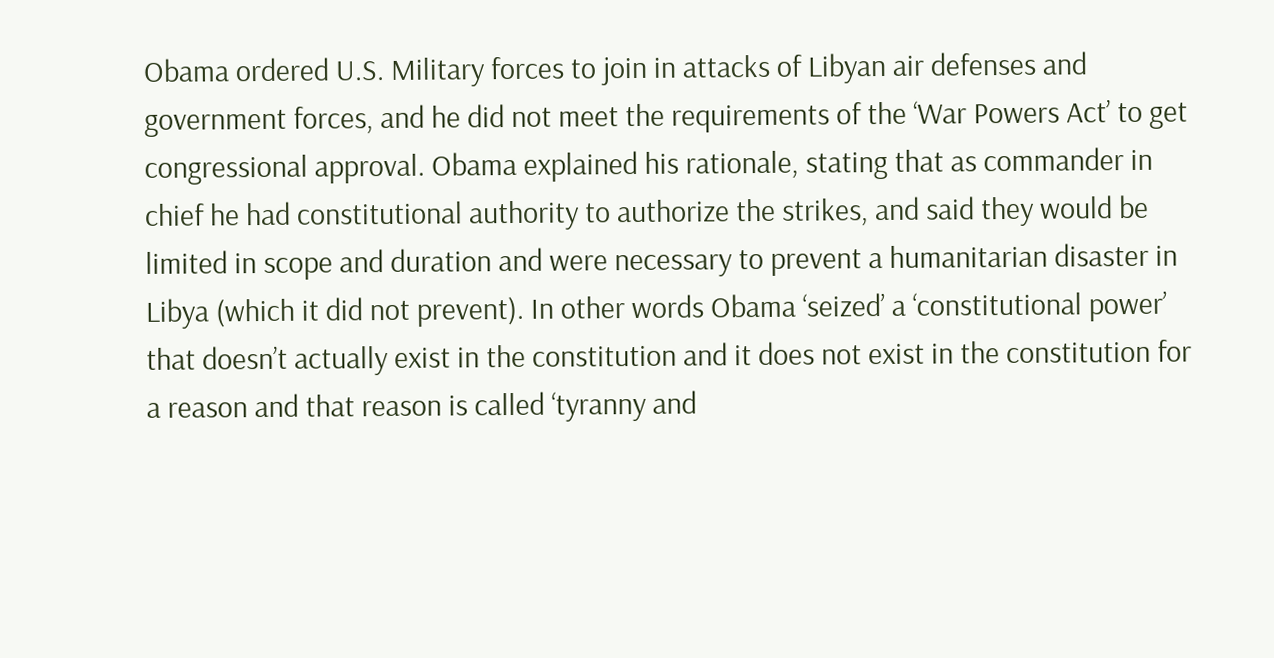Obama ordered U.S. Military forces to join in attacks of Libyan air defenses and government forces, and he did not meet the requirements of the ‘War Powers Act’ to get congressional approval. Obama explained his rationale, stating that as commander in chief he had constitutional authority to authorize the strikes, and said they would be limited in scope and duration and were necessary to prevent a humanitarian disaster in Libya (which it did not prevent). In other words Obama ‘seized’ a ‘constitutional power’ that doesn’t actually exist in the constitution and it does not exist in the constitution for a reason and that reason is called ‘tyranny and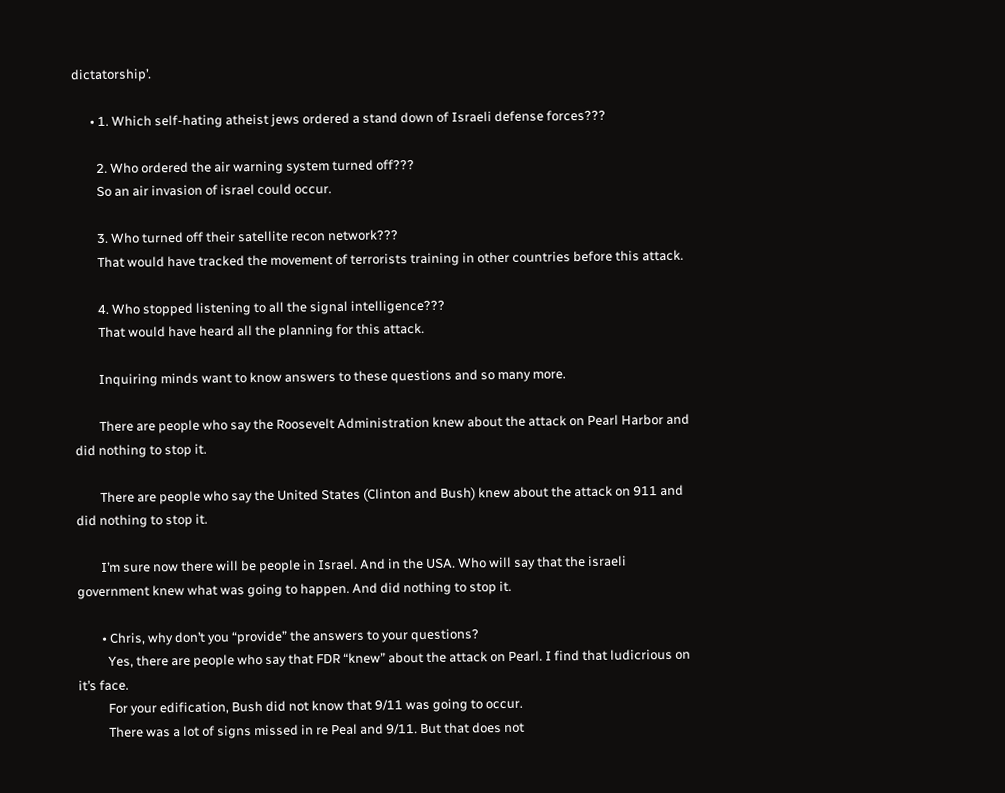dictatorship’.

      • 1. Which self-hating atheist jews ordered a stand down of Israeli defense forces???

        2. Who ordered the air warning system turned off???
        So an air invasion of israel could occur.

        3. Who turned off their satellite recon network???
        That would have tracked the movement of terrorists training in other countries before this attack.

        4. Who stopped listening to all the signal intelligence???
        That would have heard all the planning for this attack.

        Inquiring minds want to know answers to these questions and so many more.

        There are people who say the Roosevelt Administration knew about the attack on Pearl Harbor and did nothing to stop it.

        There are people who say the United States (Clinton and Bush) knew about the attack on 911 and did nothing to stop it.

        I’m sure now there will be people in Israel. And in the USA. Who will say that the israeli government knew what was going to happen. And did nothing to stop it.

        • Chris, why don’t you “provide” the answers to your questions?
          Yes, there are people who say that FDR “knew” about the attack on Pearl. I find that ludicrious on it’s face.
          For your edification, Bush did not know that 9/11 was going to occur.
          There was a lot of signs missed in re Peal and 9/11. But that does not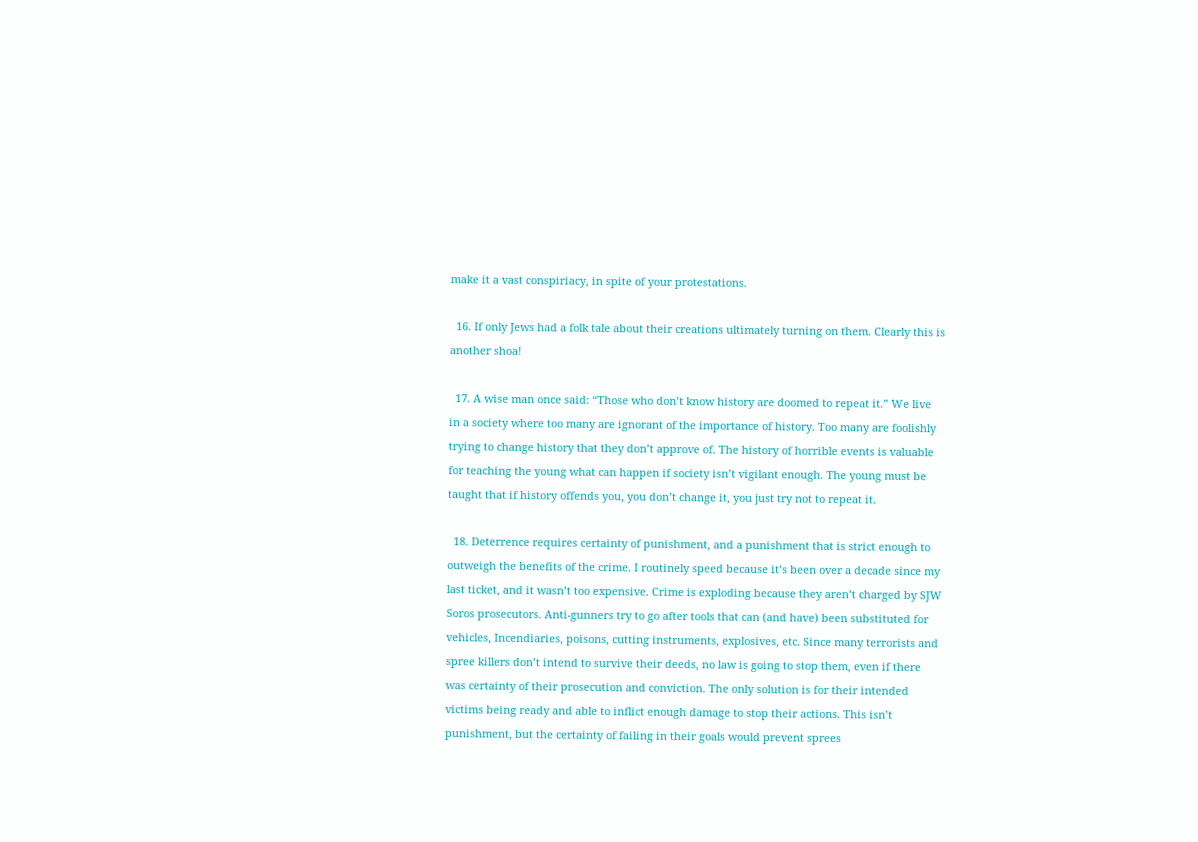make it a vast conspiriacy, in spite of your protestations.

  16. If only Jews had a folk tale about their creations ultimately turning on them. Clearly this is another shoa!

  17. A wise man once said: “Those who don’t know history are doomed to repeat it.” We live in a society where too many are ignorant of the importance of history. Too many are foolishly trying to change history that they don’t approve of. The history of horrible events is valuable for teaching the young what can happen if society isn’t vigilant enough. The young must be taught that if history offends you, you don’t change it, you just try not to repeat it.

  18. Deterrence requires certainty of punishment, and a punishment that is strict enough to outweigh the benefits of the crime. I routinely speed because it’s been over a decade since my last ticket, and it wasn’t too expensive. Crime is exploding because they aren’t charged by SJW Soros prosecutors. Anti-gunners try to go after tools that can (and have) been substituted for vehicles, Incendiaries, poisons, cutting instruments, explosives, etc. Since many terrorists and spree killers don’t intend to survive their deeds, no law is going to stop them, even if there was certainty of their prosecution and conviction. The only solution is for their intended victims being ready and able to inflict enough damage to stop their actions. This isn’t punishment, but the certainty of failing in their goals would prevent sprees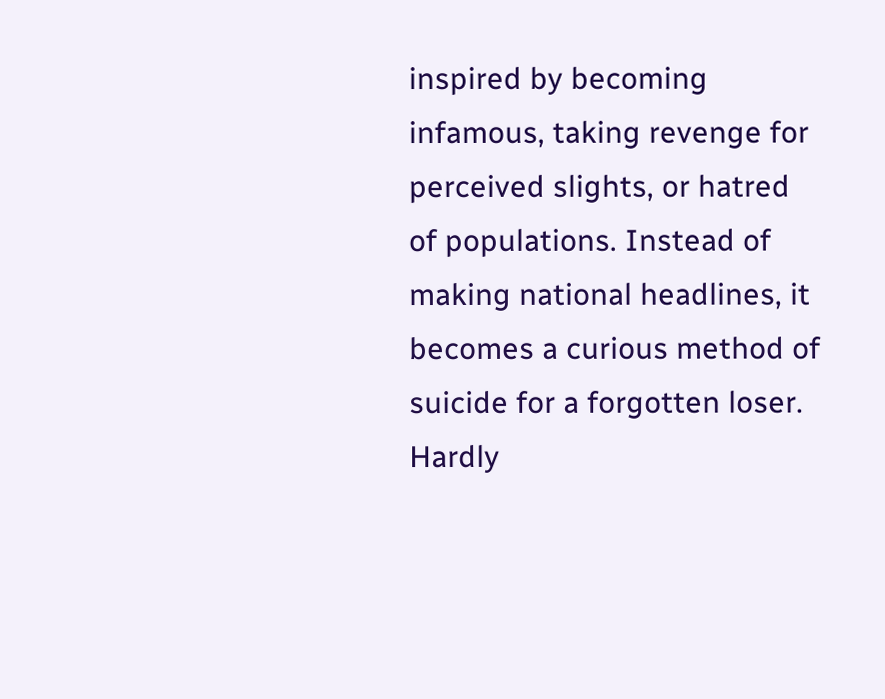inspired by becoming infamous, taking revenge for perceived slights, or hatred of populations. Instead of making national headlines, it becomes a curious method of suicide for a forgotten loser. Hardly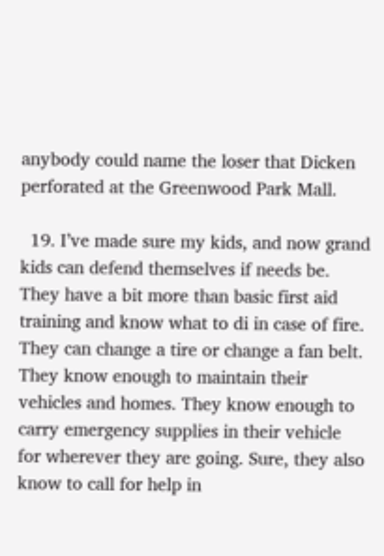anybody could name the loser that Dicken perforated at the Greenwood Park Mall.

  19. I’ve made sure my kids, and now grand kids can defend themselves if needs be. They have a bit more than basic first aid training and know what to di in case of fire. They can change a tire or change a fan belt. They know enough to maintain their vehicles and homes. They know enough to carry emergency supplies in their vehicle for wherever they are going. Sure, they also know to call for help in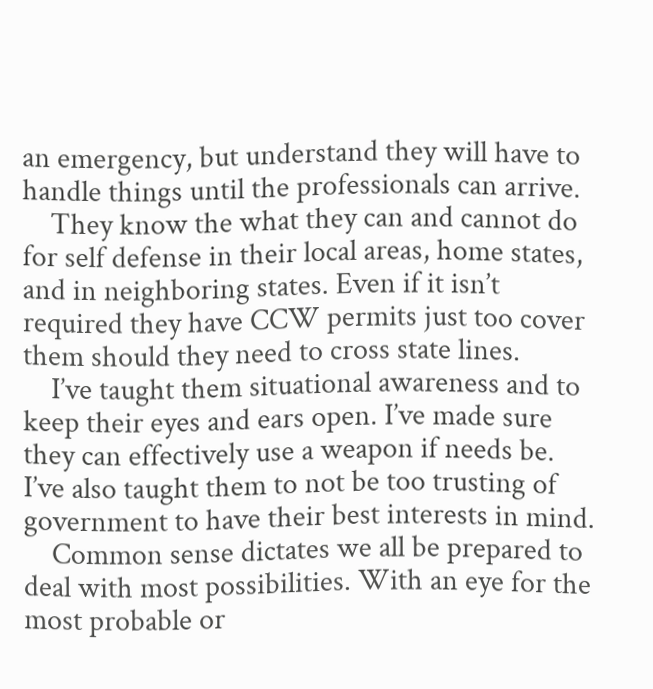an emergency, but understand they will have to handle things until the professionals can arrive.
    They know the what they can and cannot do for self defense in their local areas, home states, and in neighboring states. Even if it isn’t required they have CCW permits just too cover them should they need to cross state lines.
    I’ve taught them situational awareness and to keep their eyes and ears open. I’ve made sure they can effectively use a weapon if needs be. I’ve also taught them to not be too trusting of government to have their best interests in mind.
    Common sense dictates we all be prepared to deal with most possibilities. With an eye for the most probable or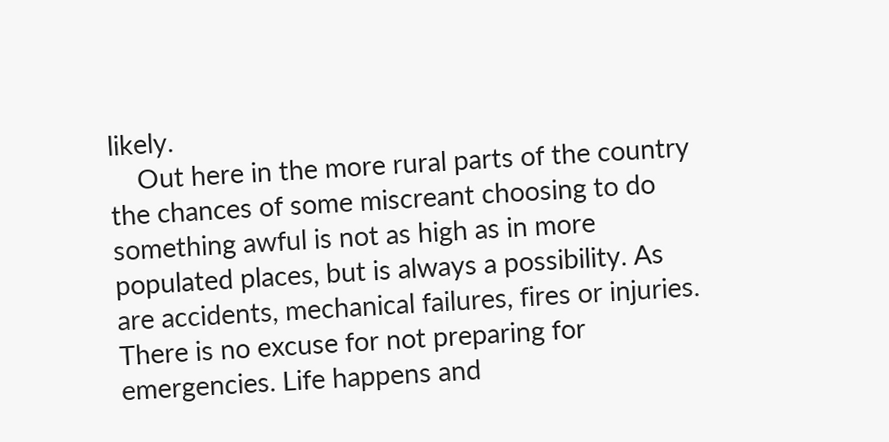likely.
    Out here in the more rural parts of the country the chances of some miscreant choosing to do something awful is not as high as in more populated places, but is always a possibility. As are accidents, mechanical failures, fires or injuries. There is no excuse for not preparing for emergencies. Life happens and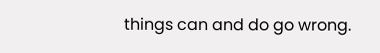things can and do go wrong.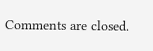Comments are closed.